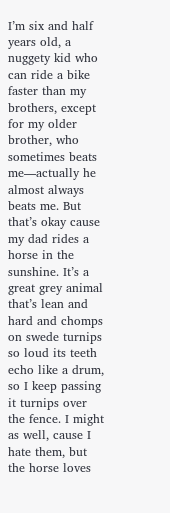I’m six and half years old, a nuggety kid who can ride a bike faster than my brothers, except for my older brother, who sometimes beats me—actually he almost always beats me. But that’s okay cause my dad rides a horse in the sunshine. It’s a great grey animal that’s lean and hard and chomps on swede turnips so loud its teeth echo like a drum, so I keep passing it turnips over the fence. I might as well, cause I hate them, but the horse loves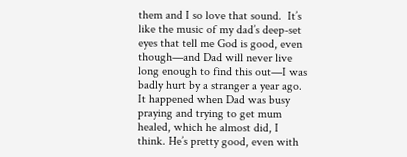them and I so love that sound.  It’s like the music of my dad’s deep-set eyes that tell me God is good, even though—and Dad will never live long enough to find this out—I was badly hurt by a stranger a year ago. It happened when Dad was busy praying and trying to get mum healed, which he almost did, I think. He’s pretty good, even with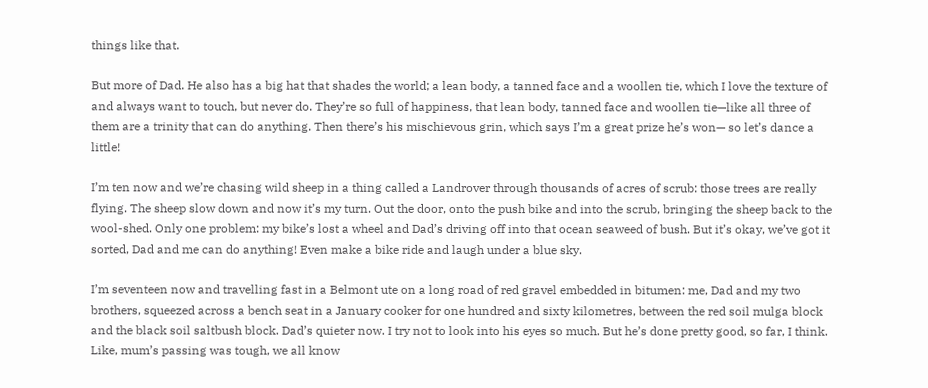things like that.

But more of Dad. He also has a big hat that shades the world; a lean body, a tanned face and a woollen tie, which I love the texture of and always want to touch, but never do. They’re so full of happiness, that lean body, tanned face and woollen tie—like all three of them are a trinity that can do anything. Then there’s his mischievous grin, which says I’m a great prize he’s won— so let’s dance a little!

I’m ten now and we’re chasing wild sheep in a thing called a Landrover through thousands of acres of scrub: those trees are really flying. The sheep slow down and now it’s my turn. Out the door, onto the push bike and into the scrub, bringing the sheep back to the wool-shed. Only one problem: my bike’s lost a wheel and Dad’s driving off into that ocean seaweed of bush. But it’s okay, we’ve got it sorted, Dad and me can do anything! Even make a bike ride and laugh under a blue sky.

I’m seventeen now and travelling fast in a Belmont ute on a long road of red gravel embedded in bitumen: me, Dad and my two brothers, squeezed across a bench seat in a January cooker for one hundred and sixty kilometres, between the red soil mulga block and the black soil saltbush block. Dad’s quieter now. I try not to look into his eyes so much. But he’s done pretty good, so far, I think. Like, mum’s passing was tough, we all know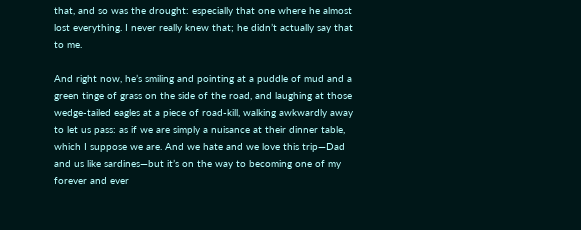that, and so was the drought: especially that one where he almost lost everything. I never really knew that; he didn’t actually say that to me.

And right now, he’s smiling and pointing at a puddle of mud and a green tinge of grass on the side of the road, and laughing at those wedge-tailed eagles at a piece of road-kill, walking awkwardly away to let us pass: as if we are simply a nuisance at their dinner table, which I suppose we are. And we hate and we love this trip—Dad and us like sardines—but it’s on the way to becoming one of my forever and ever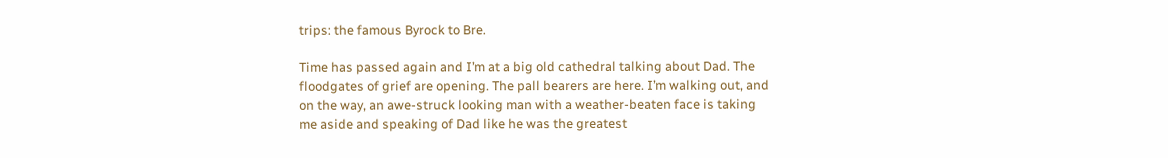trips: the famous Byrock to Bre.

Time has passed again and I’m at a big old cathedral talking about Dad. The floodgates of grief are opening. The pall bearers are here. I’m walking out, and on the way, an awe-struck looking man with a weather-beaten face is taking me aside and speaking of Dad like he was the greatest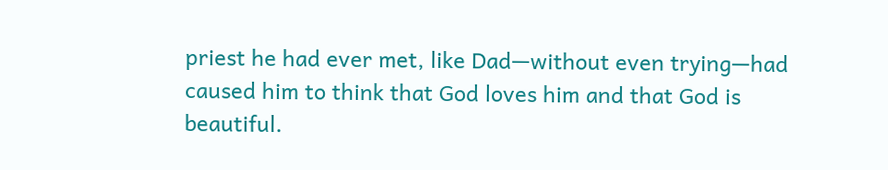priest he had ever met, like Dad—without even trying—had caused him to think that God loves him and that God is beautiful.